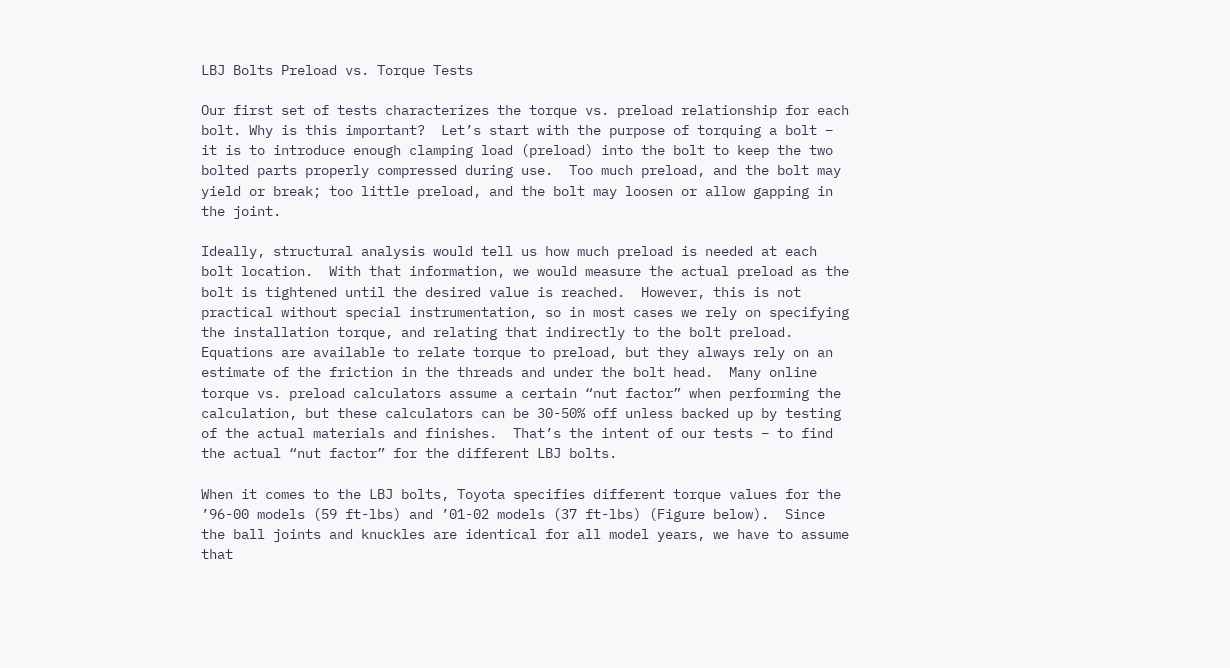LBJ Bolts Preload vs. Torque Tests

Our first set of tests characterizes the torque vs. preload relationship for each bolt. Why is this important?  Let’s start with the purpose of torquing a bolt – it is to introduce enough clamping load (preload) into the bolt to keep the two bolted parts properly compressed during use.  Too much preload, and the bolt may yield or break; too little preload, and the bolt may loosen or allow gapping in the joint.

Ideally, structural analysis would tell us how much preload is needed at each bolt location.  With that information, we would measure the actual preload as the bolt is tightened until the desired value is reached.  However, this is not practical without special instrumentation, so in most cases we rely on specifying the installation torque, and relating that indirectly to the bolt preload.  Equations are available to relate torque to preload, but they always rely on an estimate of the friction in the threads and under the bolt head.  Many online torque vs. preload calculators assume a certain “nut factor” when performing the calculation, but these calculators can be 30-50% off unless backed up by testing of the actual materials and finishes.  That’s the intent of our tests – to find the actual “nut factor” for the different LBJ bolts.

When it comes to the LBJ bolts, Toyota specifies different torque values for the ’96-00 models (59 ft-lbs) and ’01-02 models (37 ft-lbs) (Figure below).  Since the ball joints and knuckles are identical for all model years, we have to assume that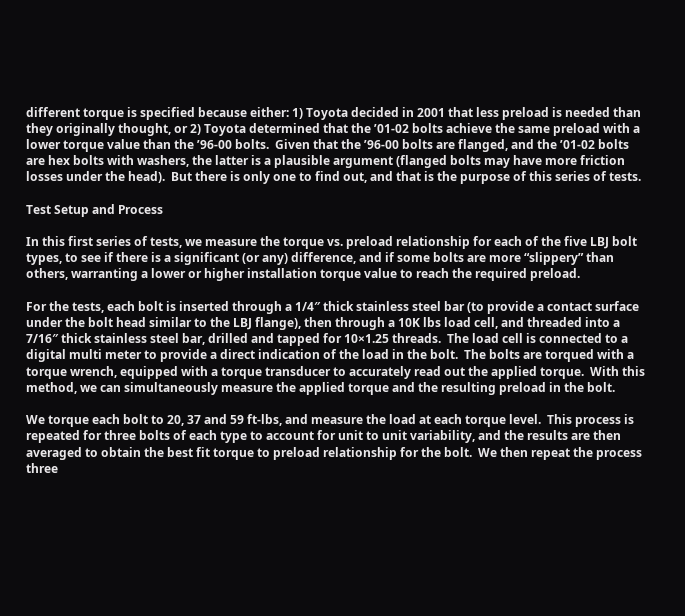different torque is specified because either: 1) Toyota decided in 2001 that less preload is needed than they originally thought, or 2) Toyota determined that the ’01-02 bolts achieve the same preload with a lower torque value than the ’96-00 bolts.  Given that the ’96-00 bolts are flanged, and the ’01-02 bolts are hex bolts with washers, the latter is a plausible argument (flanged bolts may have more friction losses under the head).  But there is only one to find out, and that is the purpose of this series of tests.

Test Setup and Process

In this first series of tests, we measure the torque vs. preload relationship for each of the five LBJ bolt types, to see if there is a significant (or any) difference, and if some bolts are more “slippery” than others, warranting a lower or higher installation torque value to reach the required preload.

For the tests, each bolt is inserted through a 1/4″ thick stainless steel bar (to provide a contact surface under the bolt head similar to the LBJ flange), then through a 10K lbs load cell, and threaded into a 7/16″ thick stainless steel bar, drilled and tapped for 10×1.25 threads.  The load cell is connected to a digital multi meter to provide a direct indication of the load in the bolt.  The bolts are torqued with a torque wrench, equipped with a torque transducer to accurately read out the applied torque.  With this method, we can simultaneously measure the applied torque and the resulting preload in the bolt.

We torque each bolt to 20, 37 and 59 ft-lbs, and measure the load at each torque level.  This process is repeated for three bolts of each type to account for unit to unit variability, and the results are then averaged to obtain the best fit torque to preload relationship for the bolt.  We then repeat the process three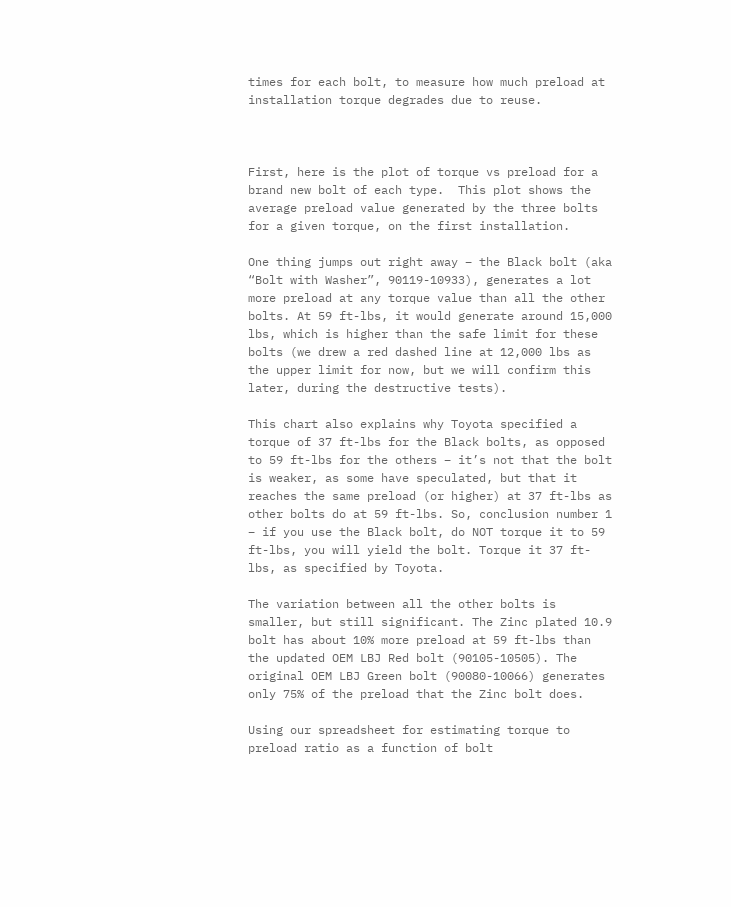times for each bolt, to measure how much preload at installation torque degrades due to reuse.



First, here is the plot of torque vs preload for a brand new bolt of each type.  This plot shows the average preload value generated by the three bolts for a given torque, on the first installation.

One thing jumps out right away – the Black bolt (aka “Bolt with Washer”, 90119-10933), generates a lot more preload at any torque value than all the other bolts. At 59 ft-lbs, it would generate around 15,000 lbs, which is higher than the safe limit for these bolts (we drew a red dashed line at 12,000 lbs as the upper limit for now, but we will confirm this later, during the destructive tests).

This chart also explains why Toyota specified a torque of 37 ft-lbs for the Black bolts, as opposed to 59 ft-lbs for the others – it’s not that the bolt is weaker, as some have speculated, but that it reaches the same preload (or higher) at 37 ft-lbs as other bolts do at 59 ft-lbs. So, conclusion number 1 – if you use the Black bolt, do NOT torque it to 59 ft-lbs, you will yield the bolt. Torque it 37 ft-lbs, as specified by Toyota.

The variation between all the other bolts is smaller, but still significant. The Zinc plated 10.9 bolt has about 10% more preload at 59 ft-lbs than the updated OEM LBJ Red bolt (90105-10505). The original OEM LBJ Green bolt (90080-10066) generates only 75% of the preload that the Zinc bolt does.

Using our spreadsheet for estimating torque to preload ratio as a function of bolt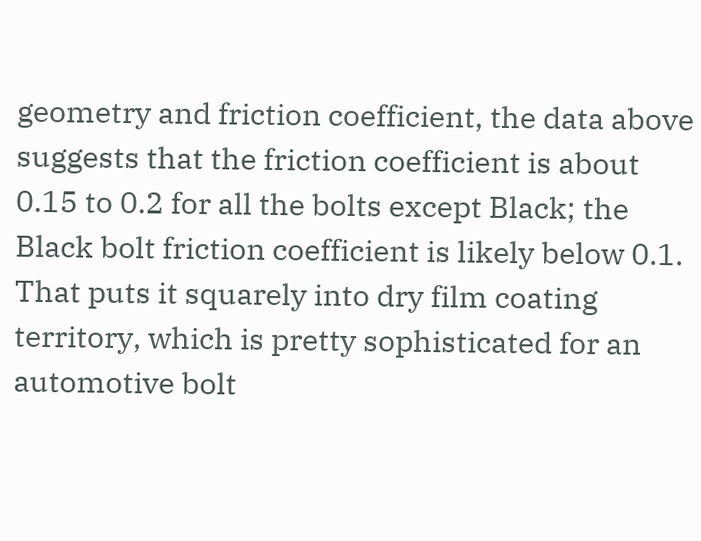geometry and friction coefficient, the data above suggests that the friction coefficient is about 0.15 to 0.2 for all the bolts except Black; the Black bolt friction coefficient is likely below 0.1. That puts it squarely into dry film coating territory, which is pretty sophisticated for an automotive bolt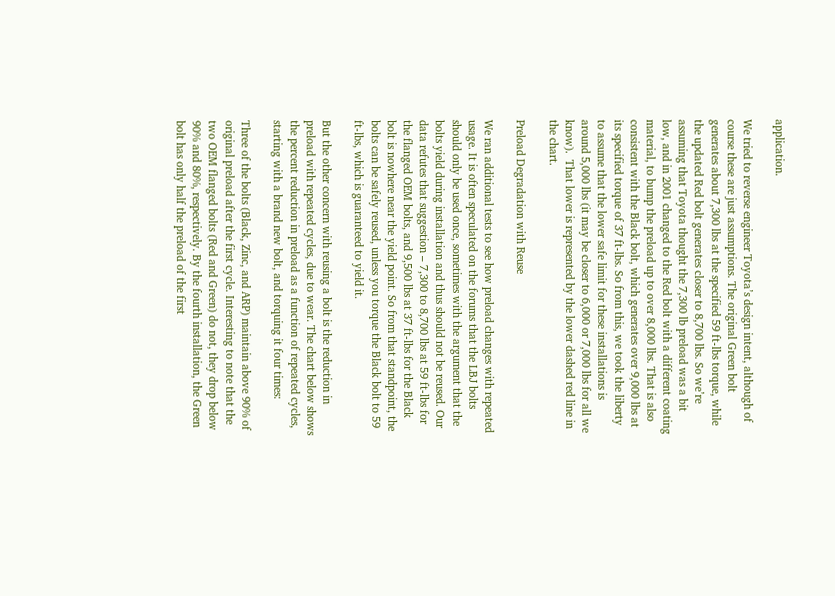application.

We tried to reverse engineer Toyota’s design intent, although of course these are just assumptions. The original Green bolt generates about 7,300 lbs at the specified 59 ft-lbs torque, while the updated Red bolt generates closer to 8,700 lbs. So we’re assuming that Toyota thought the 7,300 lb preload was a bit low, and in 2001 changed to the Red bolt with a different coating material, to bump the preload up to over 8,000 lbs. That is also consistent with the Black bolt, which generates over 9,000 lbs at its specified torque of 37 ft-lbs. So from this, we took the liberty to assume that the lower safe limit for these installations is around 5,000 lbs (it may be closer to 6,000 or 7,000 lbs for all we know).  That lower is represented by the lower dashed red line in the chart.

Preload Degradation with Reuse

We ran additional tests to see how preload changes with repeated usage. It is often speculated on the forums that the LBJ bolts should only be used once, sometimes with the argument that the bolts yield during installation and thus should not be reused. Our data refutes that suggestion – 7,300 to 8,700 lbs at 59 ft-lbs for the flanged OEM bolts, and 9,500 lbs at 37 ft-lbs for the Black bolt is nowhere near the yield point. So from that standpoint, the bolts can be safely reused, unless you torque the Black bolt to 59 ft-lbs, which is guaranteed to yield it.

But the other concern with reusing a bolt is the reduction in preload with repeated cycles, due to wear. The chart below shows the percent reduction in preload as a function of repeated cycles, starting with a brand new bolt, and torquing it four times:

Three of the bolts (Black, Zinc, and ARP) maintain above 90% of original preload after the first cycle. Interesting to note that the two OEM flanged bolts (Red and Green) do not, they drop below 90% and 80%, respectively. By the fourth installation, the Green bolt has only half the preload of the first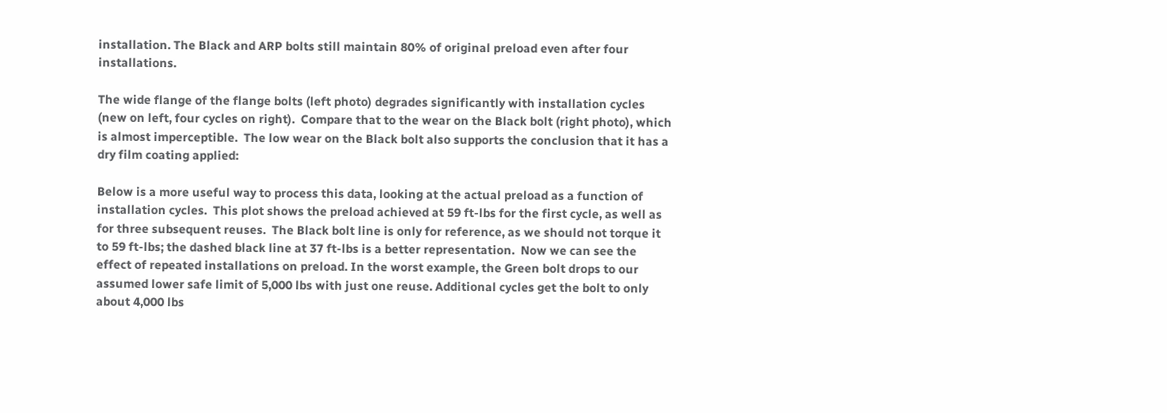installation. The Black and ARP bolts still maintain 80% of original preload even after four installations.

The wide flange of the flange bolts (left photo) degrades significantly with installation cycles (new on left, four cycles on right).  Compare that to the wear on the Black bolt (right photo), which is almost imperceptible.  The low wear on the Black bolt also supports the conclusion that it has a dry film coating applied:

Below is a more useful way to process this data, looking at the actual preload as a function of installation cycles.  This plot shows the preload achieved at 59 ft-lbs for the first cycle, as well as for three subsequent reuses.  The Black bolt line is only for reference, as we should not torque it to 59 ft-lbs; the dashed black line at 37 ft-lbs is a better representation.  Now we can see the effect of repeated installations on preload. In the worst example, the Green bolt drops to our assumed lower safe limit of 5,000 lbs with just one reuse. Additional cycles get the bolt to only about 4,000 lbs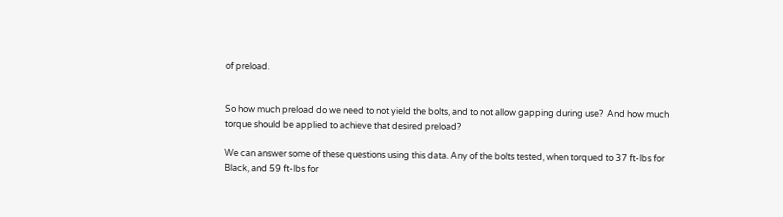of preload.


So how much preload do we need to not yield the bolts, and to not allow gapping during use?  And how much torque should be applied to achieve that desired preload?

We can answer some of these questions using this data. Any of the bolts tested, when torqued to 37 ft-lbs for Black, and 59 ft-lbs for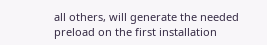all others, will generate the needed preload on the first installation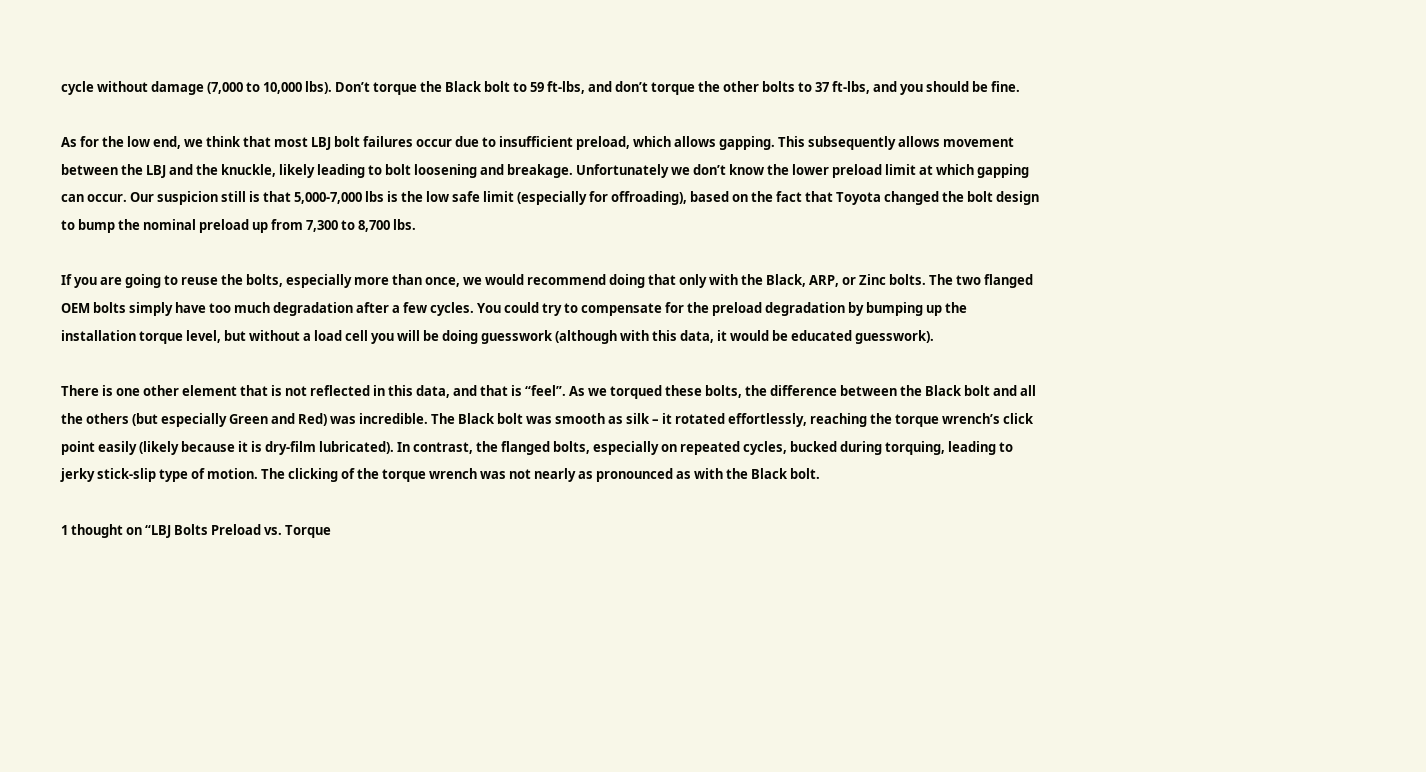cycle without damage (7,000 to 10,000 lbs). Don’t torque the Black bolt to 59 ft-lbs, and don’t torque the other bolts to 37 ft-lbs, and you should be fine.

As for the low end, we think that most LBJ bolt failures occur due to insufficient preload, which allows gapping. This subsequently allows movement between the LBJ and the knuckle, likely leading to bolt loosening and breakage. Unfortunately we don’t know the lower preload limit at which gapping can occur. Our suspicion still is that 5,000-7,000 lbs is the low safe limit (especially for offroading), based on the fact that Toyota changed the bolt design to bump the nominal preload up from 7,300 to 8,700 lbs.

If you are going to reuse the bolts, especially more than once, we would recommend doing that only with the Black, ARP, or Zinc bolts. The two flanged OEM bolts simply have too much degradation after a few cycles. You could try to compensate for the preload degradation by bumping up the installation torque level, but without a load cell you will be doing guesswork (although with this data, it would be educated guesswork).

There is one other element that is not reflected in this data, and that is “feel”. As we torqued these bolts, the difference between the Black bolt and all the others (but especially Green and Red) was incredible. The Black bolt was smooth as silk – it rotated effortlessly, reaching the torque wrench’s click point easily (likely because it is dry-film lubricated). In contrast, the flanged bolts, especially on repeated cycles, bucked during torquing, leading to jerky stick-slip type of motion. The clicking of the torque wrench was not nearly as pronounced as with the Black bolt.

1 thought on “LBJ Bolts Preload vs. Torque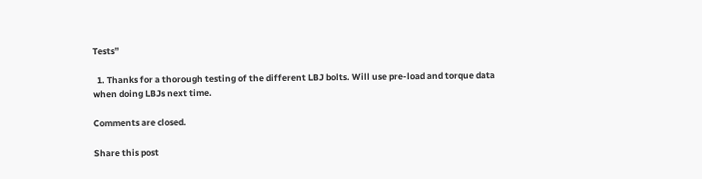Tests”

  1. Thanks for a thorough testing of the different LBJ bolts. Will use pre-load and torque data when doing LBJs next time.

Comments are closed.

Share this post